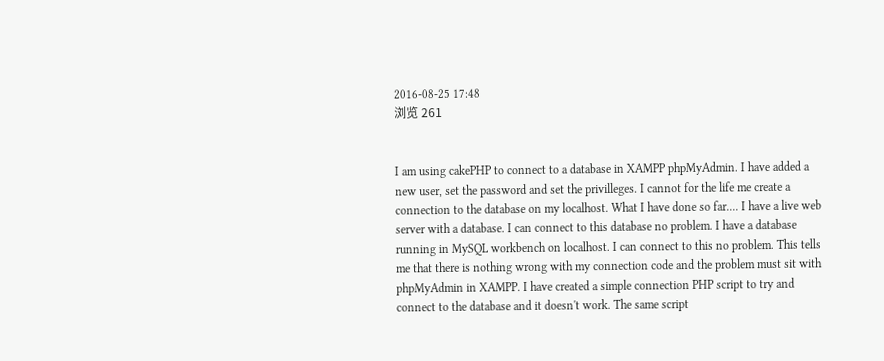2016-08-25 17:48
浏览 261


I am using cakePHP to connect to a database in XAMPP phpMyAdmin. I have added a new user, set the password and set the privilleges. I cannot for the life me create a connection to the database on my localhost. What I have done so far.... I have a live web server with a database. I can connect to this database no problem. I have a database running in MySQL workbench on localhost. I can connect to this no problem. This tells me that there is nothing wrong with my connection code and the problem must sit with phpMyAdmin in XAMPP. I have created a simple connection PHP script to try and connect to the database and it doesn't work. The same script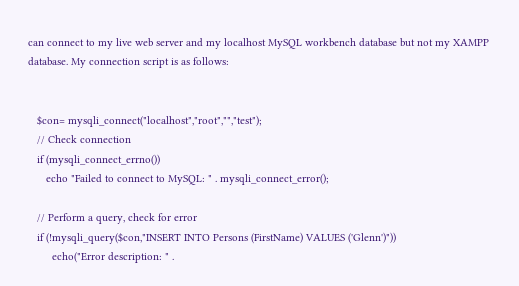can connect to my live web server and my localhost MySQL workbench database but not my XAMPP database. My connection script is as follows:


   $con= mysqli_connect("localhost","root","","test");
   // Check connection
   if (mysqli_connect_errno())
      echo "Failed to connect to MySQL: " . mysqli_connect_error();

   // Perform a query, check for error
   if (!mysqli_query($con,"INSERT INTO Persons (FirstName) VALUES ('Glenn')"))
        echo("Error description: " .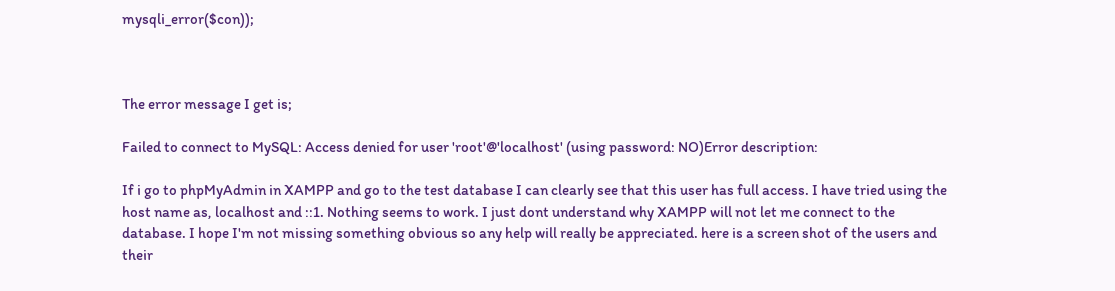mysqli_error($con));



The error message I get is;

Failed to connect to MySQL: Access denied for user 'root'@'localhost' (using password: NO)Error description:

If i go to phpMyAdmin in XAMPP and go to the test database I can clearly see that this user has full access. I have tried using the host name as, localhost and ::1. Nothing seems to work. I just dont understand why XAMPP will not let me connect to the database. I hope I'm not missing something obvious so any help will really be appreciated. here is a screen shot of the users and their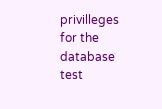privilleges for the database test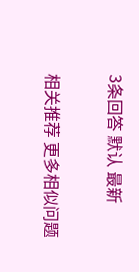3条回答 默认 最新

相关推荐 更多相似问题